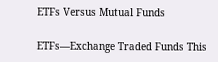ETFs Versus Mutual Funds

ETFs—Exchange Traded Funds This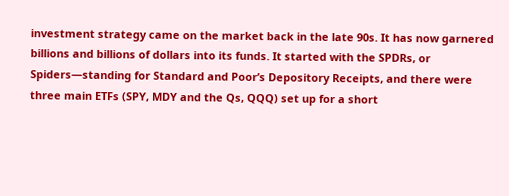investment strategy came on the market back in the late 90s. It has now garnered billions and billions of dollars into its funds. It started with the SPDRs, or Spiders—standing for Standard and Poor’s Depository Receipts, and there were three main ETFs (SPY, MDY and the Qs, QQQ) set up for a short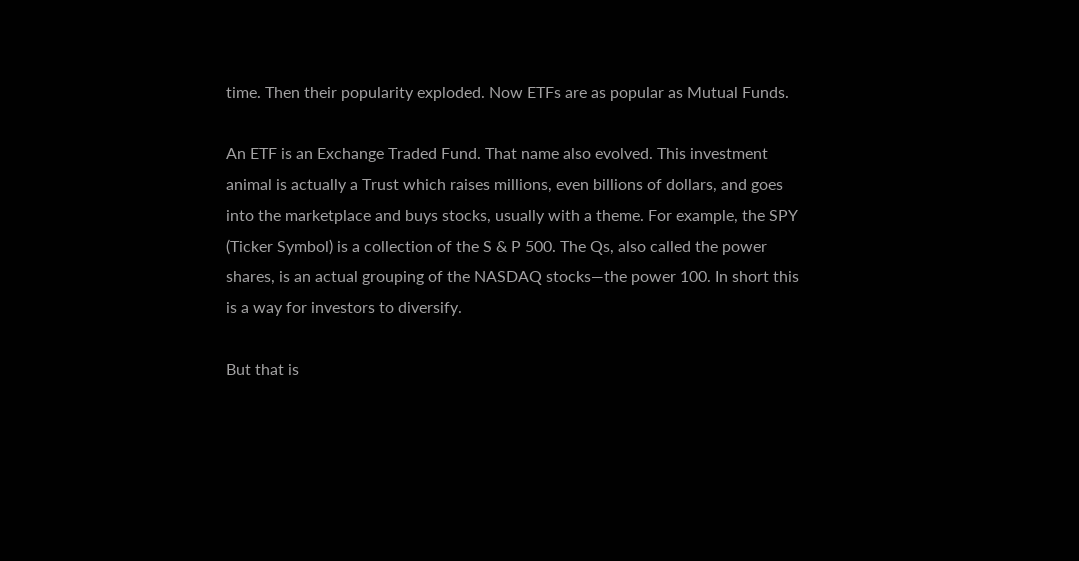time. Then their popularity exploded. Now ETFs are as popular as Mutual Funds.

An ETF is an Exchange Traded Fund. That name also evolved. This investment animal is actually a Trust which raises millions, even billions of dollars, and goes into the marketplace and buys stocks, usually with a theme. For example, the SPY (Ticker Symbol) is a collection of the S & P 500. The Qs, also called the power shares, is an actual grouping of the NASDAQ stocks—the power 100. In short this is a way for investors to diversify.

But that is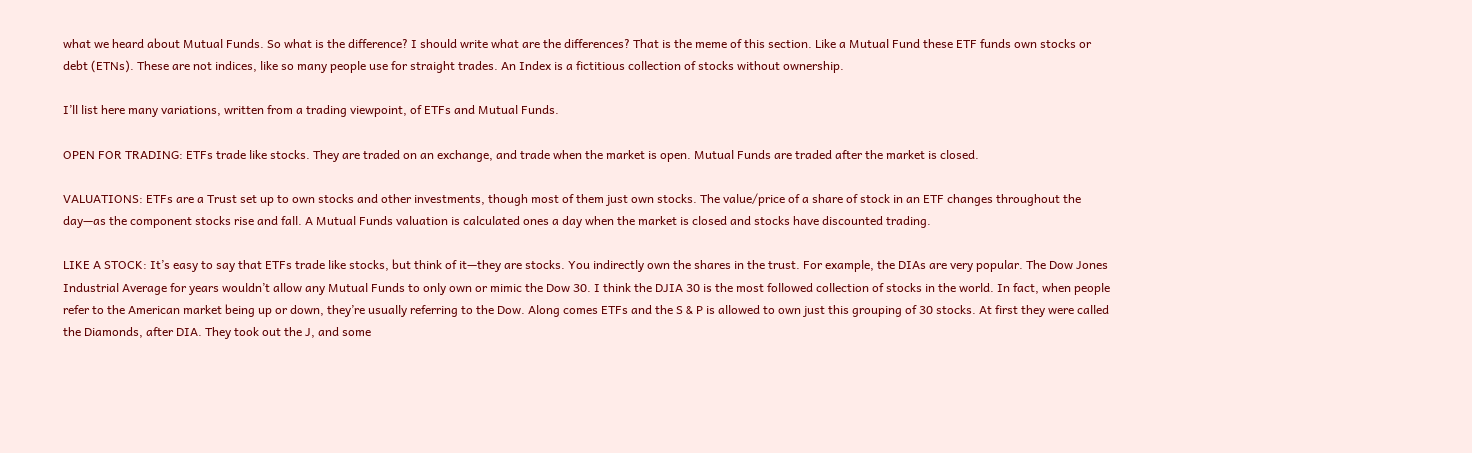what we heard about Mutual Funds. So what is the difference? I should write what are the differences? That is the meme of this section. Like a Mutual Fund these ETF funds own stocks or debt (ETNs). These are not indices, like so many people use for straight trades. An Index is a fictitious collection of stocks without ownership.

I’ll list here many variations, written from a trading viewpoint, of ETFs and Mutual Funds.

OPEN FOR TRADING: ETFs trade like stocks. They are traded on an exchange, and trade when the market is open. Mutual Funds are traded after the market is closed.

VALUATIONS: ETFs are a Trust set up to own stocks and other investments, though most of them just own stocks. The value/price of a share of stock in an ETF changes throughout the day—as the component stocks rise and fall. A Mutual Funds valuation is calculated ones a day when the market is closed and stocks have discounted trading.

LIKE A STOCK: It’s easy to say that ETFs trade like stocks, but think of it—they are stocks. You indirectly own the shares in the trust. For example, the DIAs are very popular. The Dow Jones Industrial Average for years wouldn’t allow any Mutual Funds to only own or mimic the Dow 30. I think the DJIA 30 is the most followed collection of stocks in the world. In fact, when people refer to the American market being up or down, they’re usually referring to the Dow. Along comes ETFs and the S & P is allowed to own just this grouping of 30 stocks. At first they were called the Diamonds, after DIA. They took out the J, and some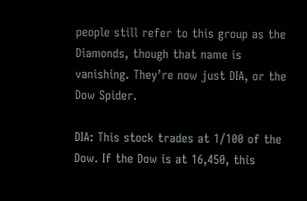people still refer to this group as the Diamonds, though that name is vanishing. They’re now just DIA, or the Dow Spider.

DIA: This stock trades at 1/100 of the Dow. If the Dow is at 16,450, this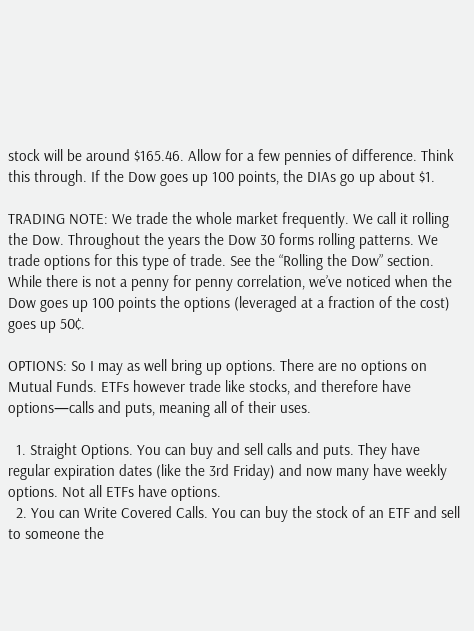stock will be around $165.46. Allow for a few pennies of difference. Think this through. If the Dow goes up 100 points, the DIAs go up about $1.

TRADING NOTE: We trade the whole market frequently. We call it rolling the Dow. Throughout the years the Dow 30 forms rolling patterns. We trade options for this type of trade. See the “Rolling the Dow” section. While there is not a penny for penny correlation, we’ve noticed when the Dow goes up 100 points the options (leveraged at a fraction of the cost) goes up 50¢.

OPTIONS: So I may as well bring up options. There are no options on Mutual Funds. ETFs however trade like stocks, and therefore have options—calls and puts, meaning all of their uses.

  1. Straight Options. You can buy and sell calls and puts. They have regular expiration dates (like the 3rd Friday) and now many have weekly options. Not all ETFs have options.
  2. You can Write Covered Calls. You can buy the stock of an ETF and sell to someone the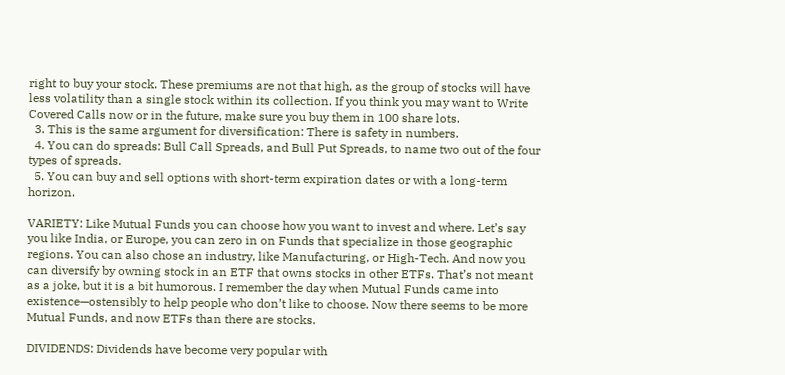right to buy your stock. These premiums are not that high, as the group of stocks will have less volatility than a single stock within its collection. If you think you may want to Write Covered Calls now or in the future, make sure you buy them in 100 share lots.
  3. This is the same argument for diversification: There is safety in numbers.
  4. You can do spreads: Bull Call Spreads, and Bull Put Spreads, to name two out of the four types of spreads.
  5. You can buy and sell options with short-term expiration dates or with a long-term horizon.

VARIETY: Like Mutual Funds you can choose how you want to invest and where. Let’s say you like India, or Europe, you can zero in on Funds that specialize in those geographic regions. You can also chose an industry, like Manufacturing, or High-Tech. And now you can diversify by owning stock in an ETF that owns stocks in other ETFs. That’s not meant as a joke, but it is a bit humorous. I remember the day when Mutual Funds came into existence—ostensibly to help people who don’t like to choose. Now there seems to be more Mutual Funds, and now ETFs than there are stocks.

DIVIDENDS: Dividends have become very popular with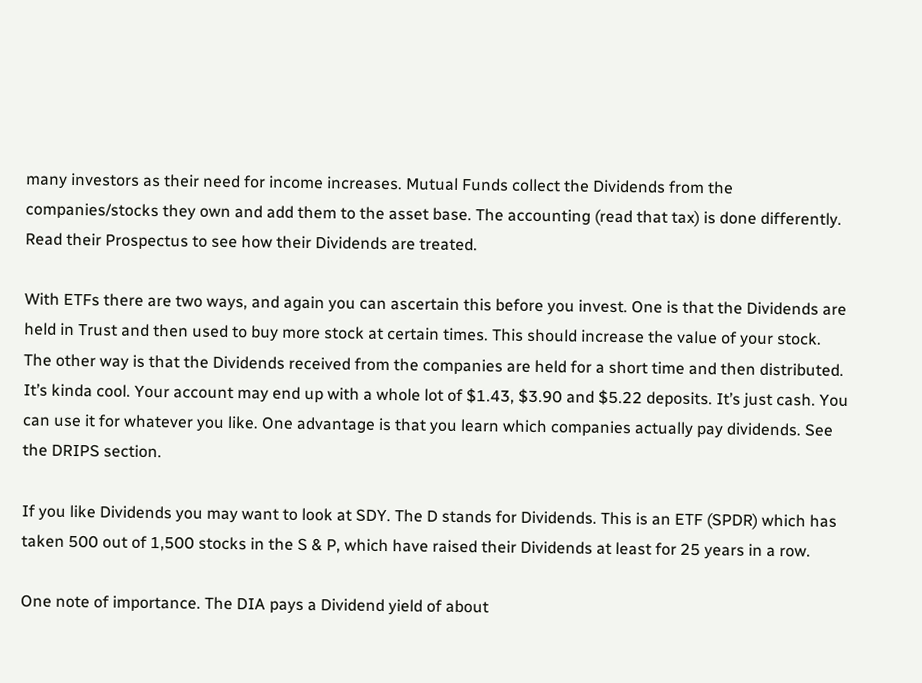many investors as their need for income increases. Mutual Funds collect the Dividends from the companies/stocks they own and add them to the asset base. The accounting (read that tax) is done differently. Read their Prospectus to see how their Dividends are treated.

With ETFs there are two ways, and again you can ascertain this before you invest. One is that the Dividends are held in Trust and then used to buy more stock at certain times. This should increase the value of your stock. The other way is that the Dividends received from the companies are held for a short time and then distributed. It’s kinda cool. Your account may end up with a whole lot of $1.43, $3.90 and $5.22 deposits. It’s just cash. You can use it for whatever you like. One advantage is that you learn which companies actually pay dividends. See the DRIPS section.

If you like Dividends you may want to look at SDY. The D stands for Dividends. This is an ETF (SPDR) which has taken 500 out of 1,500 stocks in the S & P, which have raised their Dividends at least for 25 years in a row.

One note of importance. The DIA pays a Dividend yield of about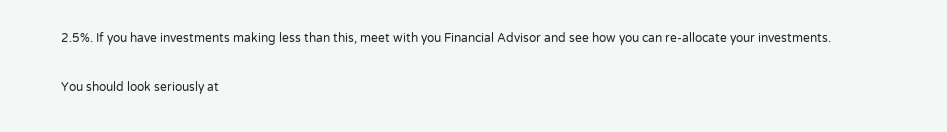2.5%. If you have investments making less than this, meet with you Financial Advisor and see how you can re-allocate your investments.

You should look seriously at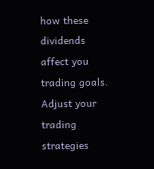how these dividends affect you trading goals. Adjust your trading strategies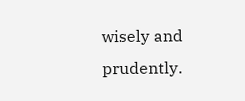wisely and prudently.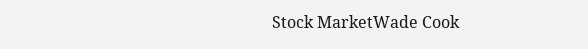Stock MarketWade Cook